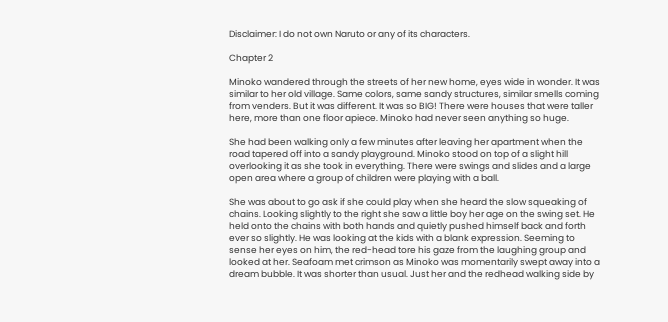Disclaimer: I do not own Naruto or any of its characters.

Chapter 2

Minoko wandered through the streets of her new home, eyes wide in wonder. It was similar to her old village. Same colors, same sandy structures, similar smells coming from venders. But it was different. It was so BIG! There were houses that were taller here, more than one floor apiece. Minoko had never seen anything so huge.

She had been walking only a few minutes after leaving her apartment when the road tapered off into a sandy playground. Minoko stood on top of a slight hill overlooking it as she took in everything. There were swings and slides and a large open area where a group of children were playing with a ball.

She was about to go ask if she could play when she heard the slow squeaking of chains. Looking slightly to the right she saw a little boy her age on the swing set. He held onto the chains with both hands and quietly pushed himself back and forth ever so slightly. He was looking at the kids with a blank expression. Seeming to sense her eyes on him, the red-head tore his gaze from the laughing group and looked at her. Seafoam met crimson as Minoko was momentarily swept away into a dream bubble. It was shorter than usual. Just her and the redhead walking side by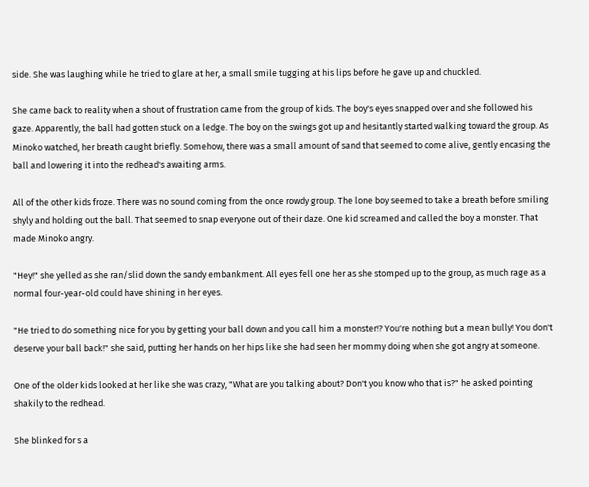side. She was laughing while he tried to glare at her, a small smile tugging at his lips before he gave up and chuckled.

She came back to reality when a shout of frustration came from the group of kids. The boy's eyes snapped over and she followed his gaze. Apparently, the ball had gotten stuck on a ledge. The boy on the swings got up and hesitantly started walking toward the group. As Minoko watched, her breath caught briefly. Somehow, there was a small amount of sand that seemed to come alive, gently encasing the ball and lowering it into the redhead's awaiting arms.

All of the other kids froze. There was no sound coming from the once rowdy group. The lone boy seemed to take a breath before smiling shyly and holding out the ball. That seemed to snap everyone out of their daze. One kid screamed and called the boy a monster. That made Minoko angry.

"Hey!" she yelled as she ran/slid down the sandy embankment. All eyes fell one her as she stomped up to the group, as much rage as a normal four-year-old could have shining in her eyes.

"He tried to do something nice for you by getting your ball down and you call him a monster!? You're nothing but a mean bully! You don't deserve your ball back!" she said, putting her hands on her hips like she had seen her mommy doing when she got angry at someone.

One of the older kids looked at her like she was crazy, "What are you talking about? Don't you know who that is?" he asked pointing shakily to the redhead.

She blinked for s a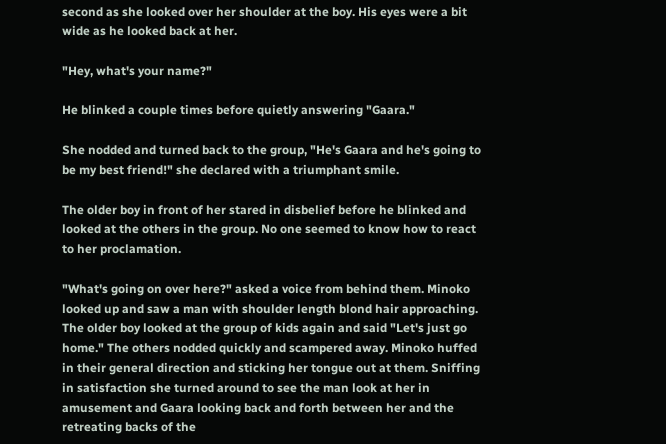second as she looked over her shoulder at the boy. His eyes were a bit wide as he looked back at her.

"Hey, what's your name?"

He blinked a couple times before quietly answering "Gaara."

She nodded and turned back to the group, "He's Gaara and he's going to be my best friend!" she declared with a triumphant smile.

The older boy in front of her stared in disbelief before he blinked and looked at the others in the group. No one seemed to know how to react to her proclamation.

"What's going on over here?" asked a voice from behind them. Minoko looked up and saw a man with shoulder length blond hair approaching. The older boy looked at the group of kids again and said "Let's just go home." The others nodded quickly and scampered away. Minoko huffed in their general direction and sticking her tongue out at them. Sniffing in satisfaction she turned around to see the man look at her in amusement and Gaara looking back and forth between her and the retreating backs of the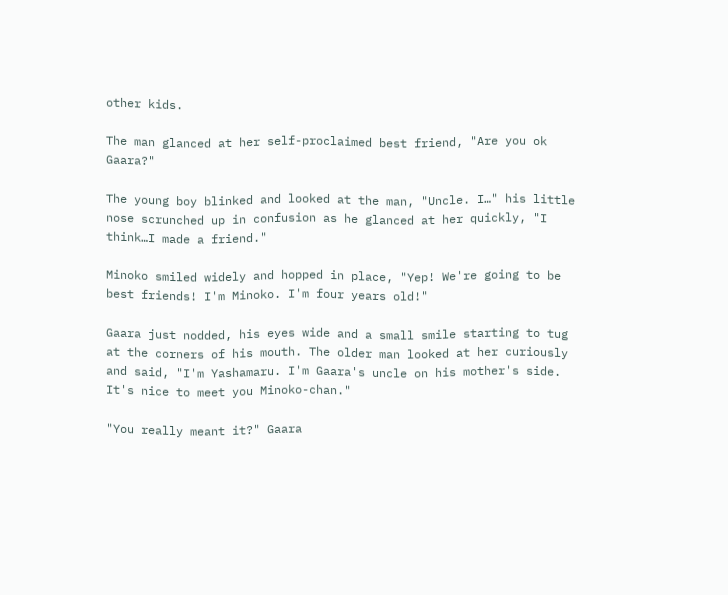other kids.

The man glanced at her self-proclaimed best friend, "Are you ok Gaara?"

The young boy blinked and looked at the man, "Uncle. I…" his little nose scrunched up in confusion as he glanced at her quickly, "I think…I made a friend."

Minoko smiled widely and hopped in place, "Yep! We're going to be best friends! I'm Minoko. I'm four years old!"

Gaara just nodded, his eyes wide and a small smile starting to tug at the corners of his mouth. The older man looked at her curiously and said, "I'm Yashamaru. I'm Gaara's uncle on his mother's side. It's nice to meet you Minoko-chan."

"You really meant it?" Gaara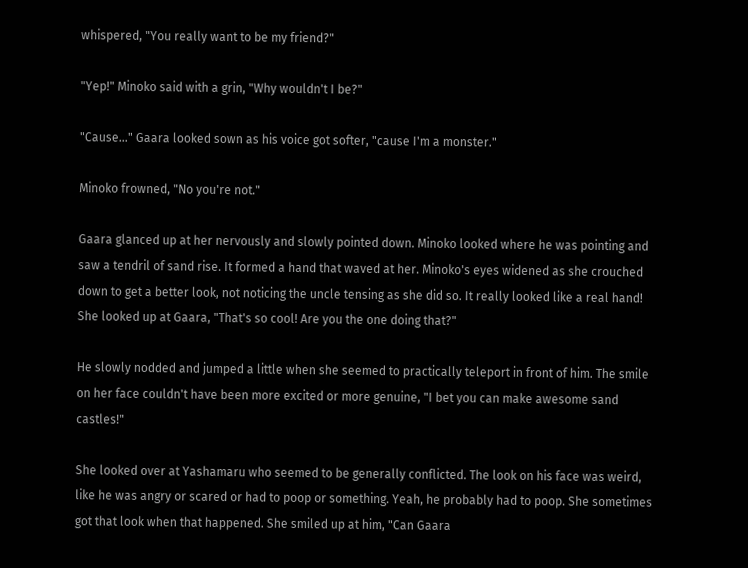whispered, "You really want to be my friend?"

"Yep!" Minoko said with a grin, "Why wouldn't I be?"

"Cause…" Gaara looked sown as his voice got softer, "cause I'm a monster."

Minoko frowned, "No you're not."

Gaara glanced up at her nervously and slowly pointed down. Minoko looked where he was pointing and saw a tendril of sand rise. It formed a hand that waved at her. Minoko's eyes widened as she crouched down to get a better look, not noticing the uncle tensing as she did so. It really looked like a real hand! She looked up at Gaara, "That's so cool! Are you the one doing that?"

He slowly nodded and jumped a little when she seemed to practically teleport in front of him. The smile on her face couldn't have been more excited or more genuine, "I bet you can make awesome sand castles!"

She looked over at Yashamaru who seemed to be generally conflicted. The look on his face was weird, like he was angry or scared or had to poop or something. Yeah, he probably had to poop. She sometimes got that look when that happened. She smiled up at him, "Can Gaara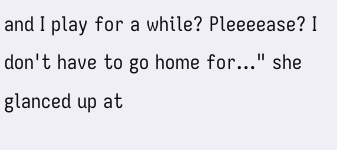and I play for a while? Pleeeease? I don't have to go home for…" she glanced up at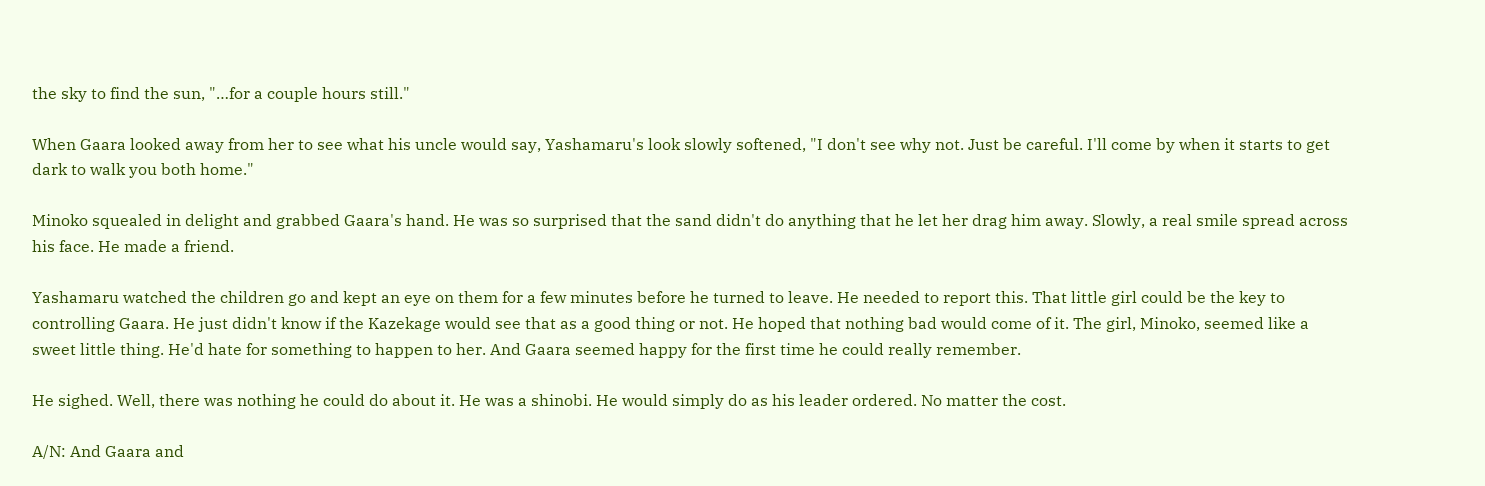the sky to find the sun, "…for a couple hours still."

When Gaara looked away from her to see what his uncle would say, Yashamaru's look slowly softened, "I don't see why not. Just be careful. I'll come by when it starts to get dark to walk you both home."

Minoko squealed in delight and grabbed Gaara's hand. He was so surprised that the sand didn't do anything that he let her drag him away. Slowly, a real smile spread across his face. He made a friend.

Yashamaru watched the children go and kept an eye on them for a few minutes before he turned to leave. He needed to report this. That little girl could be the key to controlling Gaara. He just didn't know if the Kazekage would see that as a good thing or not. He hoped that nothing bad would come of it. The girl, Minoko, seemed like a sweet little thing. He'd hate for something to happen to her. And Gaara seemed happy for the first time he could really remember.

He sighed. Well, there was nothing he could do about it. He was a shinobi. He would simply do as his leader ordered. No matter the cost.

A/N: And Gaara and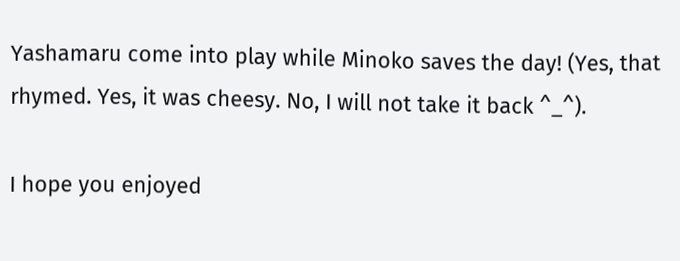Yashamaru come into play while Minoko saves the day! (Yes, that rhymed. Yes, it was cheesy. No, I will not take it back ^_^).

I hope you enjoyed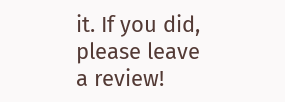it. If you did, please leave a review!